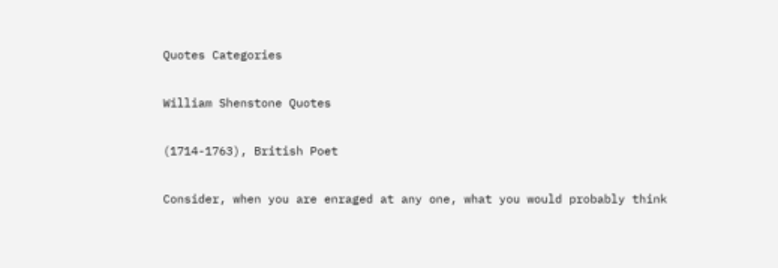Quotes Categories

William Shenstone Quotes

(1714-1763), British Poet

Consider, when you are enraged at any one, what you would probably think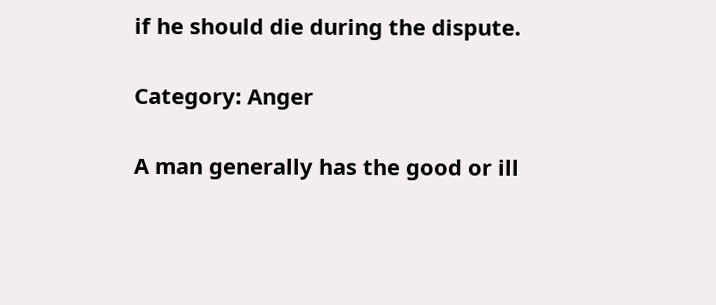if he should die during the dispute.

Category: Anger

A man generally has the good or ill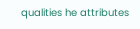qualities he attributes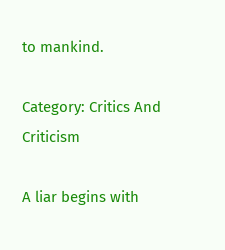to mankind.

Category: Critics And Criticism

A liar begins with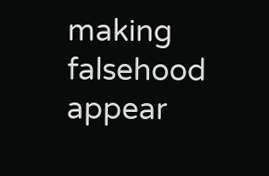making falsehood appear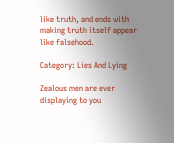like truth, and ends with making truth itself appear like falsehood.

Category: Lies And Lying

Zealous men are ever displaying to you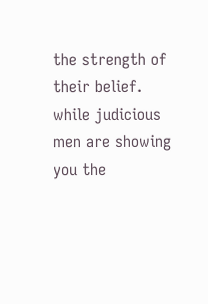the strength of their belief. while judicious men are showing you the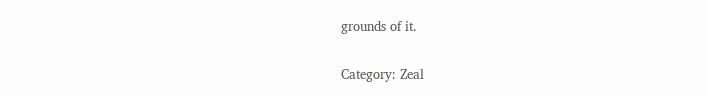grounds of it.

Category: Zeal